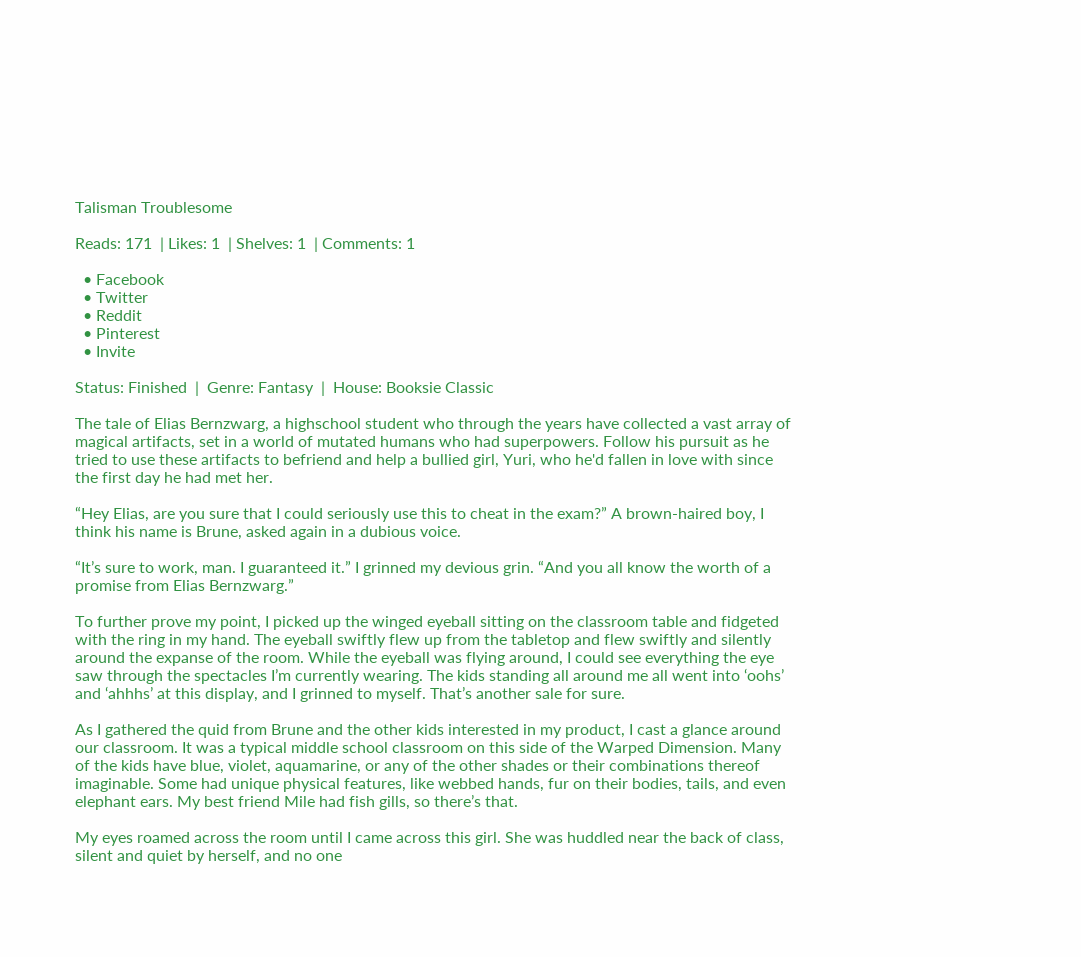Talisman Troublesome

Reads: 171  | Likes: 1  | Shelves: 1  | Comments: 1

  • Facebook
  • Twitter
  • Reddit
  • Pinterest
  • Invite

Status: Finished  |  Genre: Fantasy  |  House: Booksie Classic

The tale of Elias Bernzwarg, a highschool student who through the years have collected a vast array of magical artifacts, set in a world of mutated humans who had superpowers. Follow his pursuit as he tried to use these artifacts to befriend and help a bullied girl, Yuri, who he'd fallen in love with since the first day he had met her.

“Hey Elias, are you sure that I could seriously use this to cheat in the exam?” A brown-haired boy, I think his name is Brune, asked again in a dubious voice.

“It’s sure to work, man. I guaranteed it.” I grinned my devious grin. “And you all know the worth of a promise from Elias Bernzwarg.”

To further prove my point, I picked up the winged eyeball sitting on the classroom table and fidgeted with the ring in my hand. The eyeball swiftly flew up from the tabletop and flew swiftly and silently around the expanse of the room. While the eyeball was flying around, I could see everything the eye saw through the spectacles I’m currently wearing. The kids standing all around me all went into ‘oohs’ and ‘ahhhs’ at this display, and I grinned to myself. That’s another sale for sure.

As I gathered the quid from Brune and the other kids interested in my product, I cast a glance around our classroom. It was a typical middle school classroom on this side of the Warped Dimension. Many of the kids have blue, violet, aquamarine, or any of the other shades or their combinations thereof imaginable. Some had unique physical features, like webbed hands, fur on their bodies, tails, and even elephant ears. My best friend Mile had fish gills, so there’s that.

My eyes roamed across the room until I came across this girl. She was huddled near the back of class, silent and quiet by herself, and no one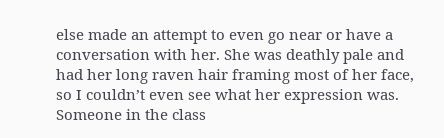else made an attempt to even go near or have a conversation with her. She was deathly pale and had her long raven hair framing most of her face, so I couldn’t even see what her expression was. Someone in the class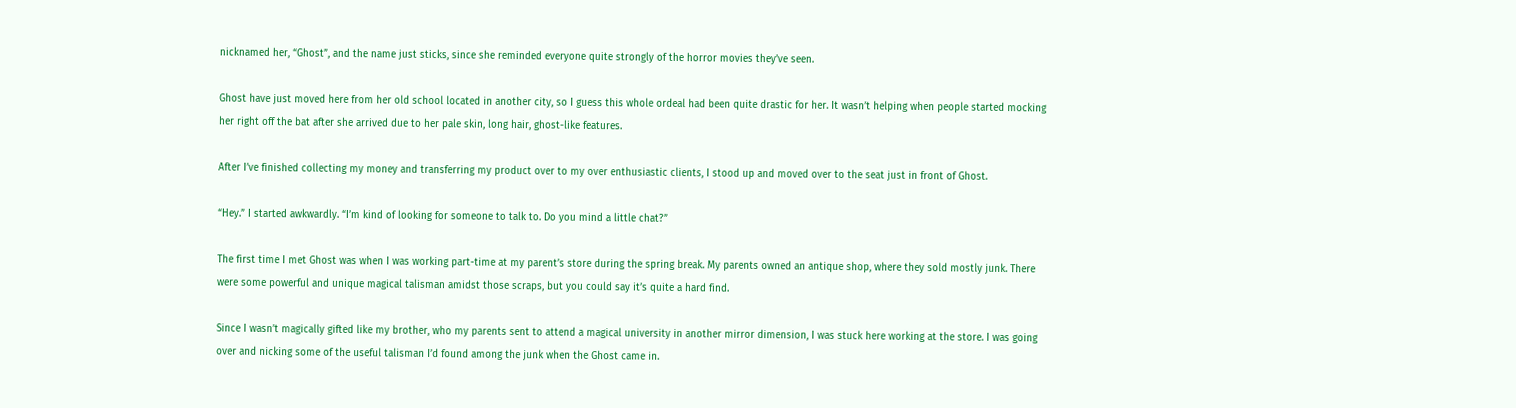nicknamed her, “Ghost”, and the name just sticks, since she reminded everyone quite strongly of the horror movies they’ve seen.

Ghost have just moved here from her old school located in another city, so I guess this whole ordeal had been quite drastic for her. It wasn’t helping when people started mocking her right off the bat after she arrived due to her pale skin, long hair, ghost-like features.

After I’ve finished collecting my money and transferring my product over to my over enthusiastic clients, I stood up and moved over to the seat just in front of Ghost.

“Hey.” I started awkwardly. “I’m kind of looking for someone to talk to. Do you mind a little chat?”

The first time I met Ghost was when I was working part-time at my parent’s store during the spring break. My parents owned an antique shop, where they sold mostly junk. There were some powerful and unique magical talisman amidst those scraps, but you could say it’s quite a hard find.

Since I wasn’t magically gifted like my brother, who my parents sent to attend a magical university in another mirror dimension, I was stuck here working at the store. I was going over and nicking some of the useful talisman I’d found among the junk when the Ghost came in.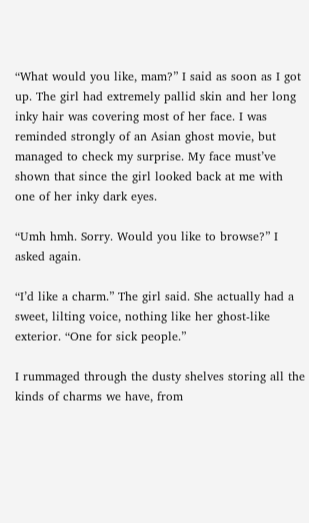“What would you like, mam?” I said as soon as I got up. The girl had extremely pallid skin and her long inky hair was covering most of her face. I was reminded strongly of an Asian ghost movie, but managed to check my surprise. My face must’ve shown that since the girl looked back at me with one of her inky dark eyes.

“Umh hmh. Sorry. Would you like to browse?” I asked again.

“I’d like a charm.” The girl said. She actually had a sweet, lilting voice, nothing like her ghost-like exterior. “One for sick people.”

I rummaged through the dusty shelves storing all the kinds of charms we have, from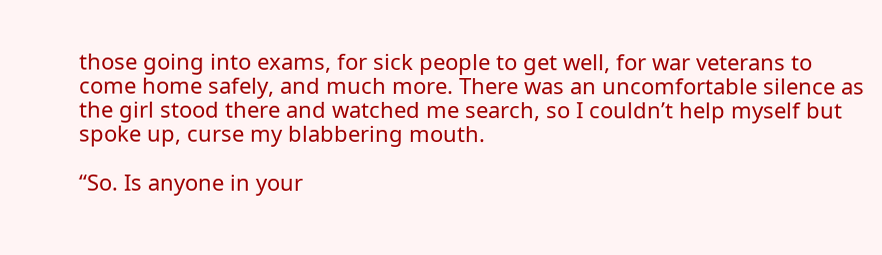those going into exams, for sick people to get well, for war veterans to come home safely, and much more. There was an uncomfortable silence as the girl stood there and watched me search, so I couldn’t help myself but spoke up, curse my blabbering mouth.

“So. Is anyone in your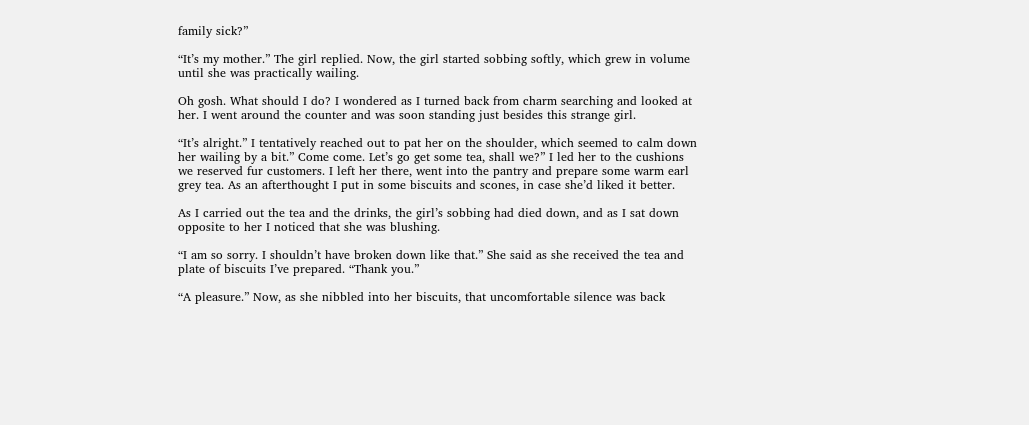family sick?”

“It’s my mother.” The girl replied. Now, the girl started sobbing softly, which grew in volume until she was practically wailing.

Oh gosh. What should I do? I wondered as I turned back from charm searching and looked at her. I went around the counter and was soon standing just besides this strange girl.

“It’s alright.” I tentatively reached out to pat her on the shoulder, which seemed to calm down her wailing by a bit.” Come come. Let’s go get some tea, shall we?” I led her to the cushions we reserved fur customers. I left her there, went into the pantry and prepare some warm earl grey tea. As an afterthought I put in some biscuits and scones, in case she’d liked it better.

As I carried out the tea and the drinks, the girl’s sobbing had died down, and as I sat down opposite to her I noticed that she was blushing.

“I am so sorry. I shouldn’t have broken down like that.” She said as she received the tea and plate of biscuits I’ve prepared. “Thank you.”

“A pleasure.” Now, as she nibbled into her biscuits, that uncomfortable silence was back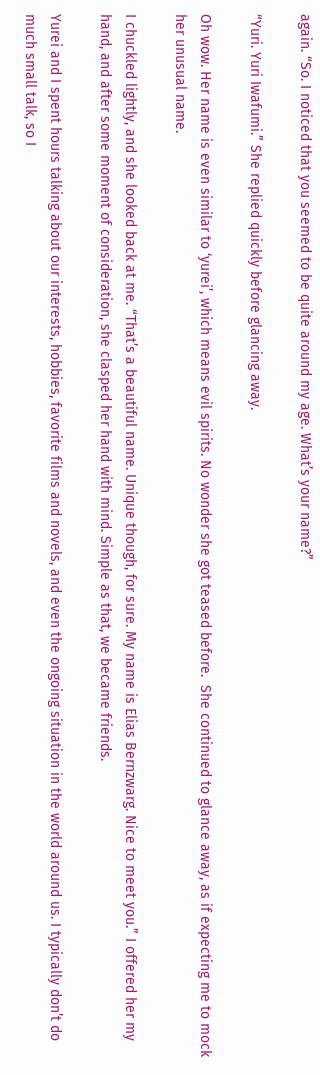again. “So. I noticed that you seemed to be quite around my age. What’s your name?”

“Yuri. Yuri Iwafumi.” She replied quickly before glancing away.

Oh wow. Her name is even similar to ‘yurei’, which means evil spirits. No wonder she got teased before.  She continued to glance away, as if expecting me to mock her unusual name.

I chuckled lightly, and she looked back at me. “That’s a beautiful name. Unique though, for sure. My name is Elias Bernzwarg. Nice to meet you.” I offered her my hand, and after some moment of consideration, she clasped her hand with mind. Simple as that, we became friends.

Yurei and I spent hours talking about our interests, hobbies, favorite films and novels, and even the ongoing situation in the world around us. I typically don’t do much small talk, so I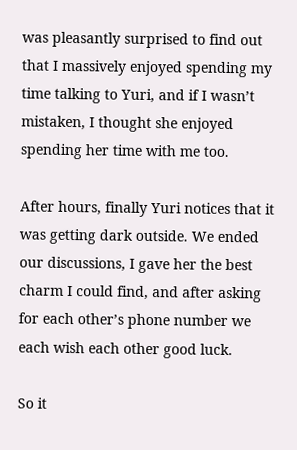was pleasantly surprised to find out that I massively enjoyed spending my time talking to Yuri, and if I wasn’t mistaken, I thought she enjoyed spending her time with me too.

After hours, finally Yuri notices that it was getting dark outside. We ended our discussions, I gave her the best charm I could find, and after asking for each other’s phone number we each wish each other good luck.

So it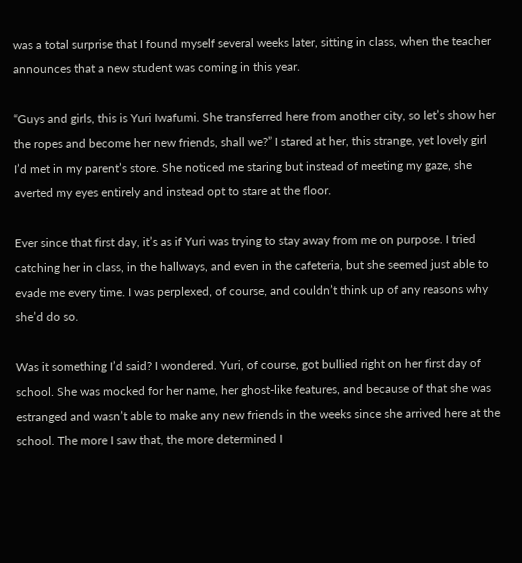was a total surprise that I found myself several weeks later, sitting in class, when the teacher announces that a new student was coming in this year.

“Guys and girls, this is Yuri Iwafumi. She transferred here from another city, so let’s show her the ropes and become her new friends, shall we?” I stared at her, this strange, yet lovely girl I’d met in my parent’s store. She noticed me staring but instead of meeting my gaze, she averted my eyes entirely and instead opt to stare at the floor.

Ever since that first day, it’s as if Yuri was trying to stay away from me on purpose. I tried catching her in class, in the hallways, and even in the cafeteria, but she seemed just able to evade me every time. I was perplexed, of course, and couldn’t think up of any reasons why she’d do so.

Was it something I’d said? I wondered. Yuri, of course, got bullied right on her first day of school. She was mocked for her name, her ghost-like features, and because of that she was estranged and wasn’t able to make any new friends in the weeks since she arrived here at the school. The more I saw that, the more determined I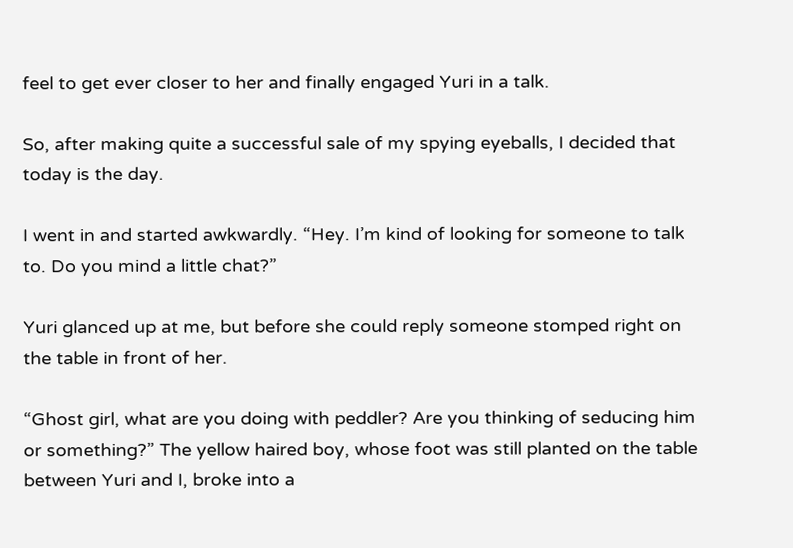feel to get ever closer to her and finally engaged Yuri in a talk.

So, after making quite a successful sale of my spying eyeballs, I decided that today is the day.

I went in and started awkwardly. “Hey. I’m kind of looking for someone to talk to. Do you mind a little chat?”

Yuri glanced up at me, but before she could reply someone stomped right on the table in front of her.

“Ghost girl, what are you doing with peddler? Are you thinking of seducing him or something?” The yellow haired boy, whose foot was still planted on the table between Yuri and I, broke into a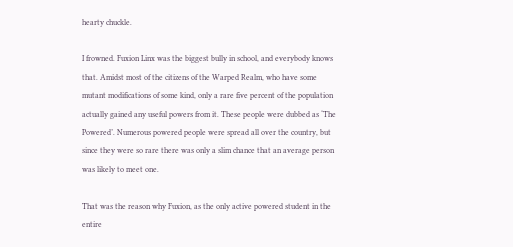hearty chuckle.

I frowned. Fuxion Linx was the biggest bully in school, and everybody knows that. Amidst most of the citizens of the Warped Realm, who have some mutant modifications of some kind, only a rare five percent of the population actually gained any useful powers from it. These people were dubbed as ‘The Powered’. Numerous powered people were spread all over the country, but since they were so rare there was only a slim chance that an average person was likely to meet one.

That was the reason why Fuxion, as the only active powered student in the entire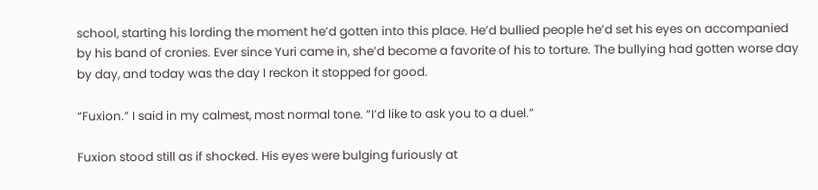school, starting his lording the moment he’d gotten into this place. He’d bullied people he’d set his eyes on accompanied by his band of cronies. Ever since Yuri came in, she’d become a favorite of his to torture. The bullying had gotten worse day by day, and today was the day I reckon it stopped for good.

“Fuxion.” I said in my calmest, most normal tone. “I’d like to ask you to a duel.”

Fuxion stood still as if shocked. His eyes were bulging furiously at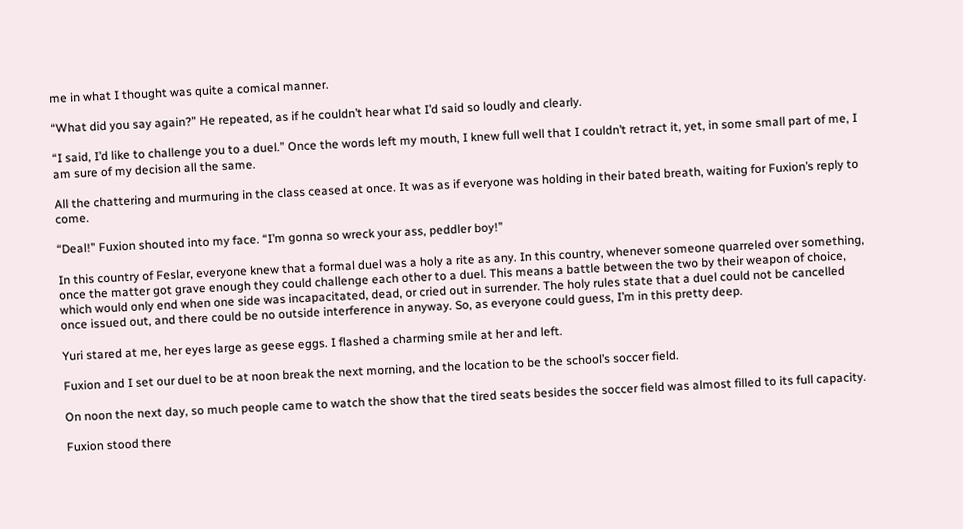me in what I thought was quite a comical manner.

“What did you say again?” He repeated, as if he couldn’t hear what I’d said so loudly and clearly.

“I said, I’d like to challenge you to a duel.” Once the words left my mouth, I knew full well that I couldn’t retract it, yet, in some small part of me, I am sure of my decision all the same.

All the chattering and murmuring in the class ceased at once. It was as if everyone was holding in their bated breath, waiting for Fuxion’s reply to come.

“Deal!” Fuxion shouted into my face. “I’m gonna so wreck your ass, peddler boy!”

In this country of Feslar, everyone knew that a formal duel was a holy a rite as any. In this country, whenever someone quarreled over something, once the matter got grave enough they could challenge each other to a duel. This means a battle between the two by their weapon of choice, which would only end when one side was incapacitated, dead, or cried out in surrender. The holy rules state that a duel could not be cancelled once issued out, and there could be no outside interference in anyway. So, as everyone could guess, I’m in this pretty deep.

Yuri stared at me, her eyes large as geese eggs. I flashed a charming smile at her and left.

Fuxion and I set our duel to be at noon break the next morning, and the location to be the school’s soccer field.

On noon the next day, so much people came to watch the show that the tired seats besides the soccer field was almost filled to its full capacity.

Fuxion stood there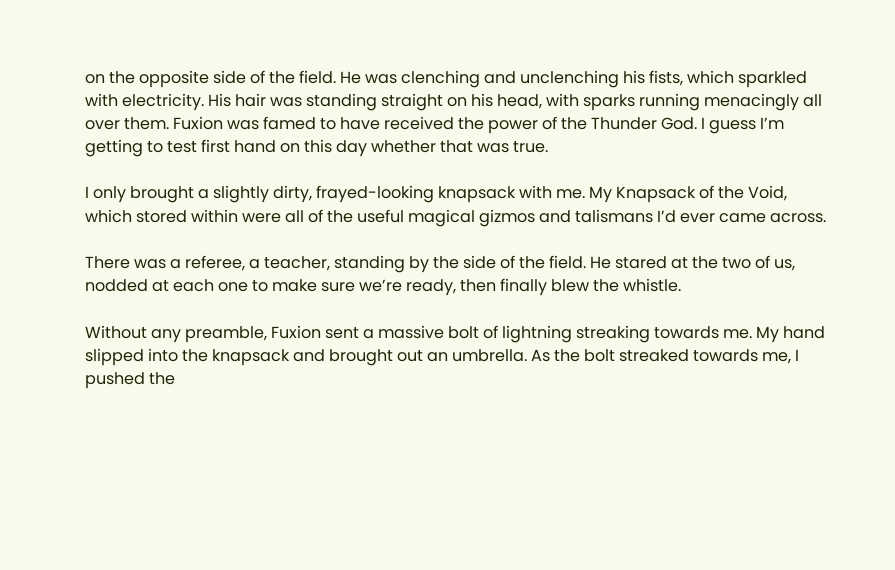on the opposite side of the field. He was clenching and unclenching his fists, which sparkled with electricity. His hair was standing straight on his head, with sparks running menacingly all over them. Fuxion was famed to have received the power of the Thunder God. I guess I’m getting to test first hand on this day whether that was true.

I only brought a slightly dirty, frayed-looking knapsack with me. My Knapsack of the Void, which stored within were all of the useful magical gizmos and talismans I’d ever came across.

There was a referee, a teacher, standing by the side of the field. He stared at the two of us, nodded at each one to make sure we’re ready, then finally blew the whistle.

Without any preamble, Fuxion sent a massive bolt of lightning streaking towards me. My hand slipped into the knapsack and brought out an umbrella. As the bolt streaked towards me, I pushed the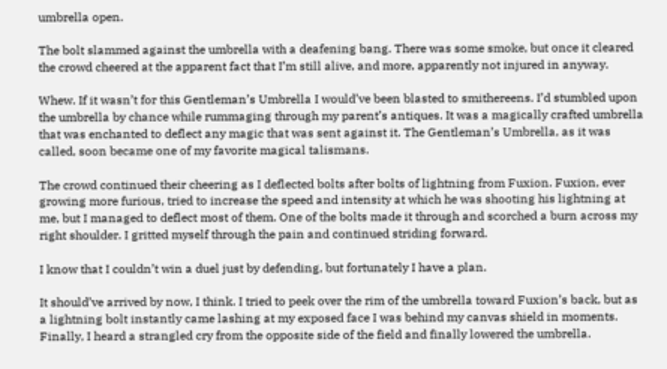umbrella open.

The bolt slammed against the umbrella with a deafening bang. There was some smoke, but once it cleared the crowd cheered at the apparent fact that I’m still alive, and more, apparently not injured in anyway.

Whew. If it wasn’t for this Gentleman’s Umbrella I would’ve been blasted to smithereens. I’d stumbled upon the umbrella by chance while rummaging through my parent’s antiques. It was a magically crafted umbrella that was enchanted to deflect any magic that was sent against it. The Gentleman’s Umbrella, as it was called, soon became one of my favorite magical talismans.

The crowd continued their cheering as I deflected bolts after bolts of lightning from Fuxion. Fuxion, ever growing more furious, tried to increase the speed and intensity at which he was shooting his lightning at me, but I managed to deflect most of them. One of the bolts made it through and scorched a burn across my right shoulder. I gritted myself through the pain and continued striding forward.

I know that I couldn’t win a duel just by defending, but fortunately I have a plan.

It should’ve arrived by now, I think. I tried to peek over the rim of the umbrella toward Fuxion’s back, but as a lightning bolt instantly came lashing at my exposed face I was behind my canvas shield in moments. Finally, I heard a strangled cry from the opposite side of the field and finally lowered the umbrella.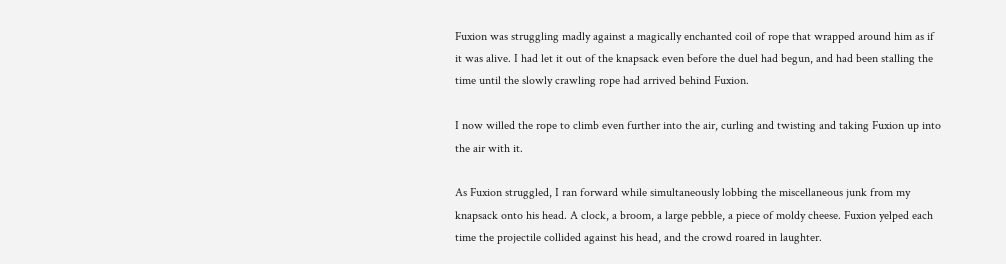Fuxion was struggling madly against a magically enchanted coil of rope that wrapped around him as if it was alive. I had let it out of the knapsack even before the duel had begun, and had been stalling the time until the slowly crawling rope had arrived behind Fuxion.

I now willed the rope to climb even further into the air, curling and twisting and taking Fuxion up into the air with it.

As Fuxion struggled, I ran forward while simultaneously lobbing the miscellaneous junk from my knapsack onto his head. A clock, a broom, a large pebble, a piece of moldy cheese. Fuxion yelped each time the projectile collided against his head, and the crowd roared in laughter.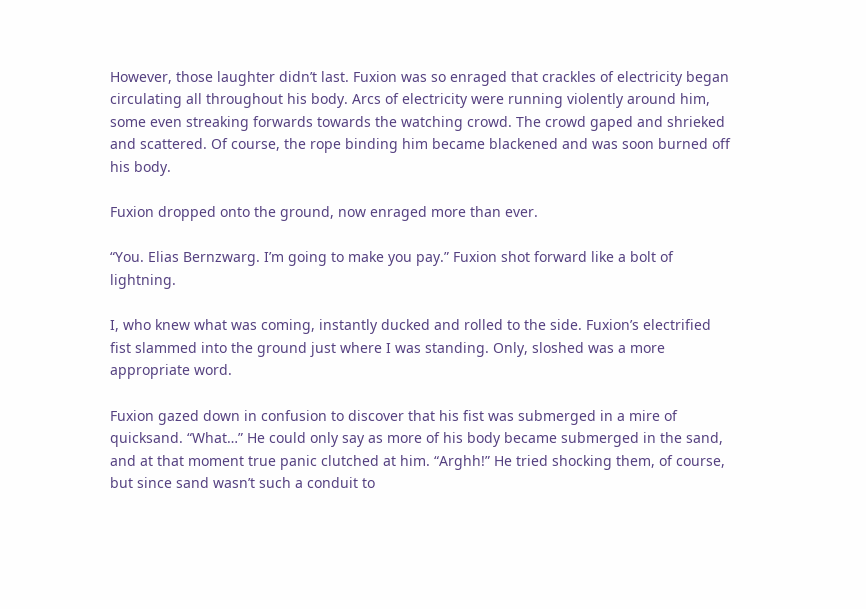However, those laughter didn’t last. Fuxion was so enraged that crackles of electricity began circulating all throughout his body. Arcs of electricity were running violently around him, some even streaking forwards towards the watching crowd. The crowd gaped and shrieked and scattered. Of course, the rope binding him became blackened and was soon burned off his body.

Fuxion dropped onto the ground, now enraged more than ever.

“You. Elias Bernzwarg. I’m going to make you pay.” Fuxion shot forward like a bolt of lightning.

I, who knew what was coming, instantly ducked and rolled to the side. Fuxion’s electrified fist slammed into the ground just where I was standing. Only, sloshed was a more appropriate word.

Fuxion gazed down in confusion to discover that his fist was submerged in a mire of quicksand. “What…” He could only say as more of his body became submerged in the sand, and at that moment true panic clutched at him. “Arghh!” He tried shocking them, of course, but since sand wasn’t such a conduit to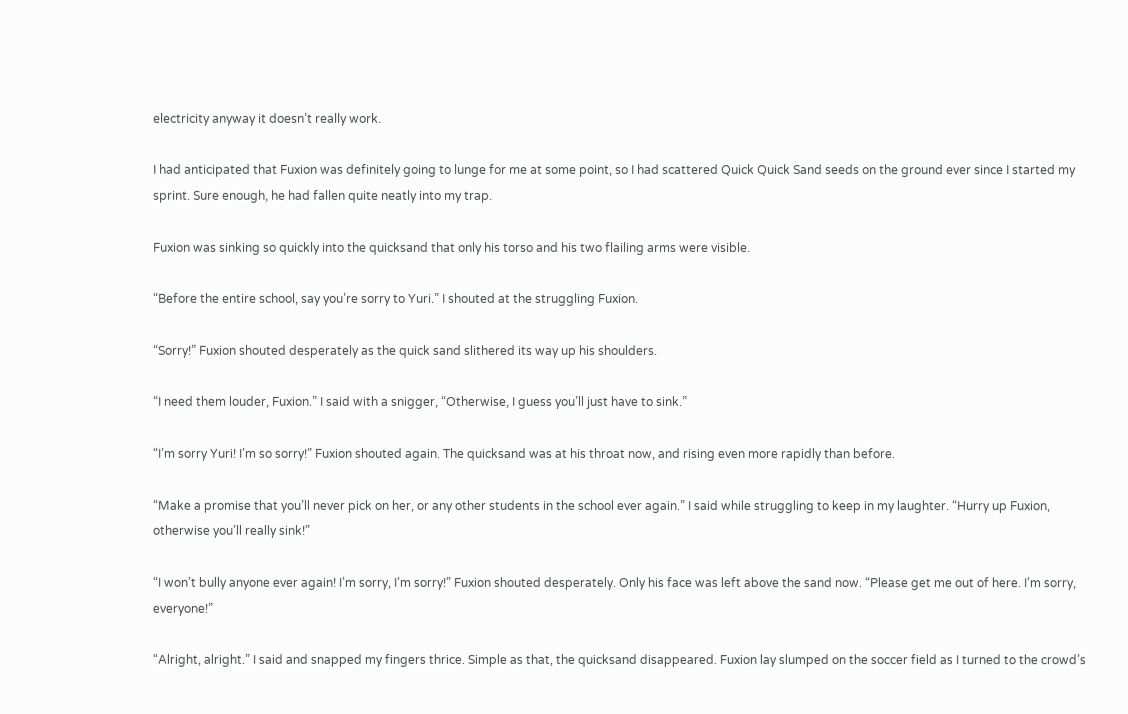electricity anyway it doesn’t really work.

I had anticipated that Fuxion was definitely going to lunge for me at some point, so I had scattered Quick Quick Sand seeds on the ground ever since I started my sprint. Sure enough, he had fallen quite neatly into my trap.

Fuxion was sinking so quickly into the quicksand that only his torso and his two flailing arms were visible.

“Before the entire school, say you’re sorry to Yuri.” I shouted at the struggling Fuxion.

“Sorry!” Fuxion shouted desperately as the quick sand slithered its way up his shoulders.

“I need them louder, Fuxion.” I said with a snigger, “Otherwise, I guess you’ll just have to sink.”

“I’m sorry Yuri! I’m so sorry!” Fuxion shouted again. The quicksand was at his throat now, and rising even more rapidly than before.

“Make a promise that you’ll never pick on her, or any other students in the school ever again.” I said while struggling to keep in my laughter. “Hurry up Fuxion, otherwise you’ll really sink!”

“I won’t bully anyone ever again! I’m sorry, I’m sorry!” Fuxion shouted desperately. Only his face was left above the sand now. “Please get me out of here. I’m sorry, everyone!”

“Alright, alright.” I said and snapped my fingers thrice. Simple as that, the quicksand disappeared. Fuxion lay slumped on the soccer field as I turned to the crowd’s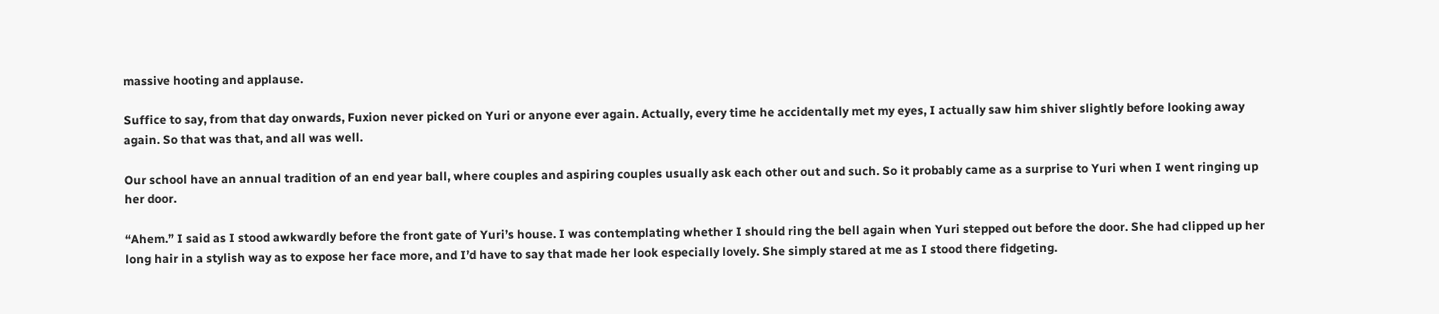massive hooting and applause.

Suffice to say, from that day onwards, Fuxion never picked on Yuri or anyone ever again. Actually, every time he accidentally met my eyes, I actually saw him shiver slightly before looking away again. So that was that, and all was well.

Our school have an annual tradition of an end year ball, where couples and aspiring couples usually ask each other out and such. So it probably came as a surprise to Yuri when I went ringing up her door.

“Ahem.” I said as I stood awkwardly before the front gate of Yuri’s house. I was contemplating whether I should ring the bell again when Yuri stepped out before the door. She had clipped up her long hair in a stylish way as to expose her face more, and I’d have to say that made her look especially lovely. She simply stared at me as I stood there fidgeting.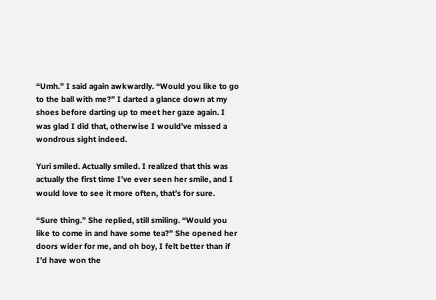“Umh.” I said again awkwardly. “Would you like to go to the ball with me?” I darted a glance down at my shoes before darting up to meet her gaze again. I was glad I did that, otherwise I would’ve missed a wondrous sight indeed.

Yuri smiled. Actually smiled. I realized that this was actually the first time I’ve ever seen her smile, and I would love to see it more often, that’s for sure.

“Sure thing.” She replied, still smiling. “Would you like to come in and have some tea?” She opened her doors wider for me, and oh boy, I felt better than if I’d have won the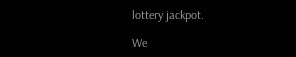lottery jackpot.

We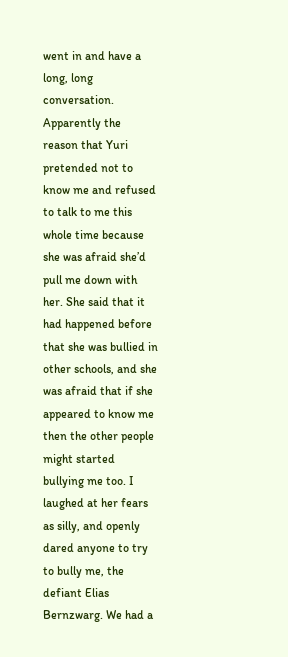went in and have a long, long conversation. Apparently the reason that Yuri pretended not to know me and refused to talk to me this whole time because she was afraid she’d pull me down with her. She said that it had happened before that she was bullied in other schools, and she was afraid that if she appeared to know me then the other people might started bullying me too. I laughed at her fears as silly, and openly dared anyone to try to bully me, the defiant Elias Bernzwarg. We had a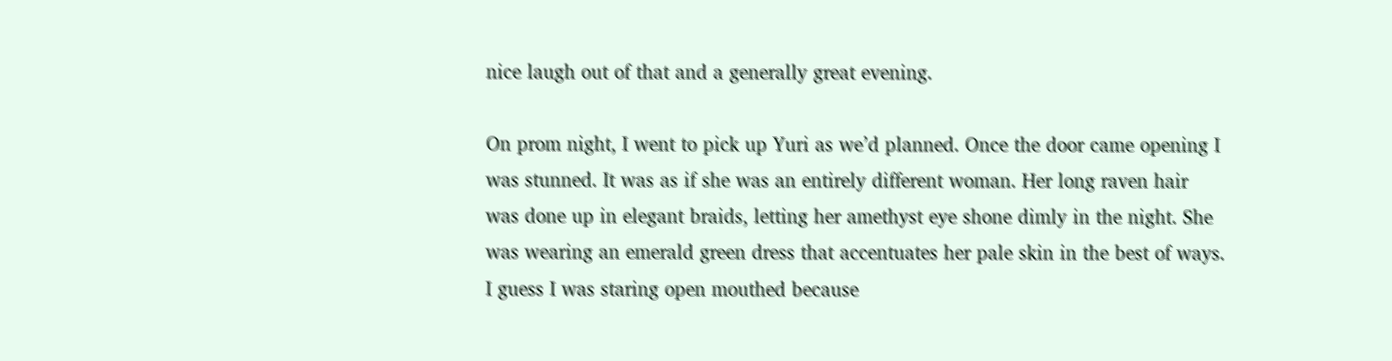nice laugh out of that and a generally great evening.

On prom night, I went to pick up Yuri as we’d planned. Once the door came opening I was stunned. It was as if she was an entirely different woman. Her long raven hair was done up in elegant braids, letting her amethyst eye shone dimly in the night. She was wearing an emerald green dress that accentuates her pale skin in the best of ways. I guess I was staring open mouthed because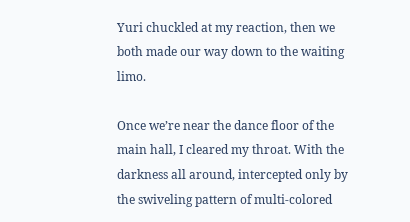Yuri chuckled at my reaction, then we both made our way down to the waiting limo.

Once we’re near the dance floor of the main hall, I cleared my throat. With the darkness all around, intercepted only by the swiveling pattern of multi-colored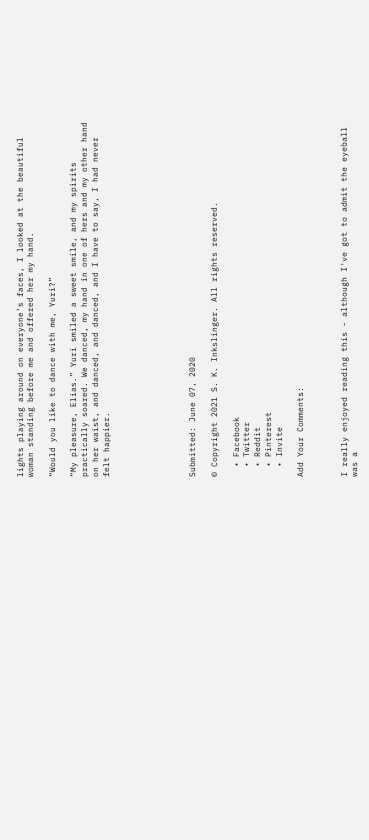lights playing around on everyone’s faces, I looked at the beautiful woman standing before me and offered her my hand.

“Would you like to dance with me, Yuri?”

“My pleasure, Elias.” Yuri smiled a sweet smile, and my spirits practically soared. We danced, my hand in one of hers and my other hand on her waist, and danced, and danced, and I have to say, I had never felt happier.







Submitted: June 07, 2020

© Copyright 2021 S. K. Inkslinger. All rights reserved.

  • Facebook
  • Twitter
  • Reddit
  • Pinterest
  • Invite

Add Your Comments:



I really enjoyed reading this - although I've got to admit the eyeball was a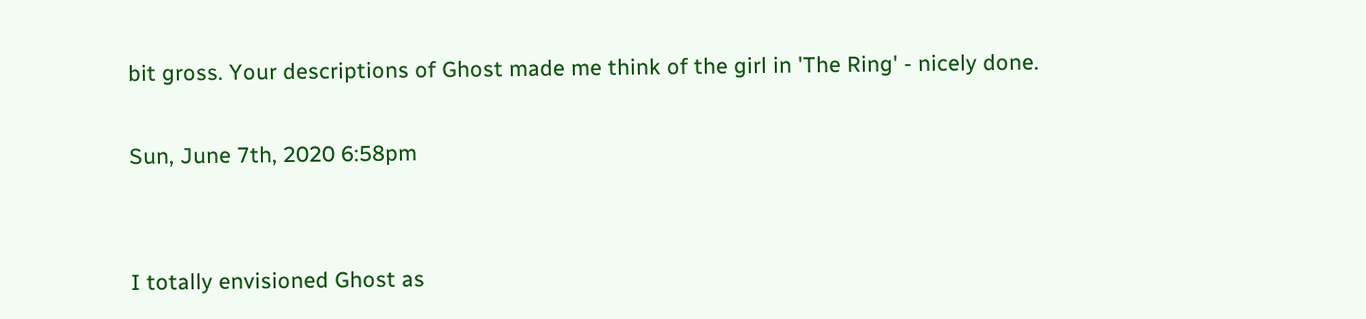bit gross. Your descriptions of Ghost made me think of the girl in 'The Ring' - nicely done.

Sun, June 7th, 2020 6:58pm


I totally envisioned Ghost as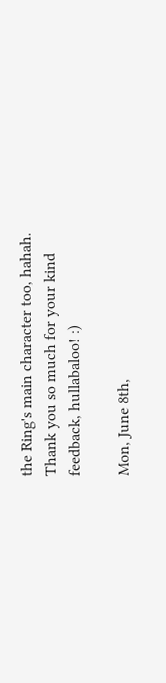the Ring's main character too, hahah. Thank you so much for your kind feedback, hullabaloo! :)

Mon, June 8th,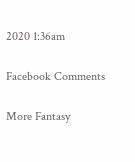2020 1:36am

Facebook Comments

More Fantasy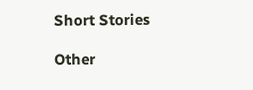Short Stories

Other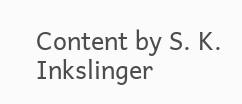Content by S. K. Inkslinger